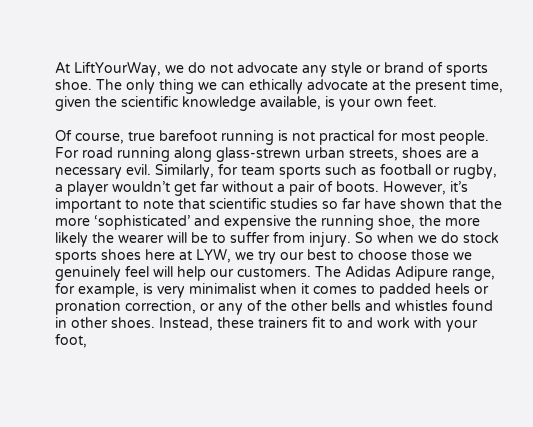At LiftYourWay, we do not advocate any style or brand of sports shoe. The only thing we can ethically advocate at the present time, given the scientific knowledge available, is your own feet.

Of course, true barefoot running is not practical for most people. For road running along glass-strewn urban streets, shoes are a necessary evil. Similarly, for team sports such as football or rugby, a player wouldn’t get far without a pair of boots. However, it’s important to note that scientific studies so far have shown that the more ‘sophisticated’ and expensive the running shoe, the more likely the wearer will be to suffer from injury. So when we do stock sports shoes here at LYW, we try our best to choose those we genuinely feel will help our customers. The Adidas Adipure range, for example, is very minimalist when it comes to padded heels or pronation correction, or any of the other bells and whistles found in other shoes. Instead, these trainers fit to and work with your foot,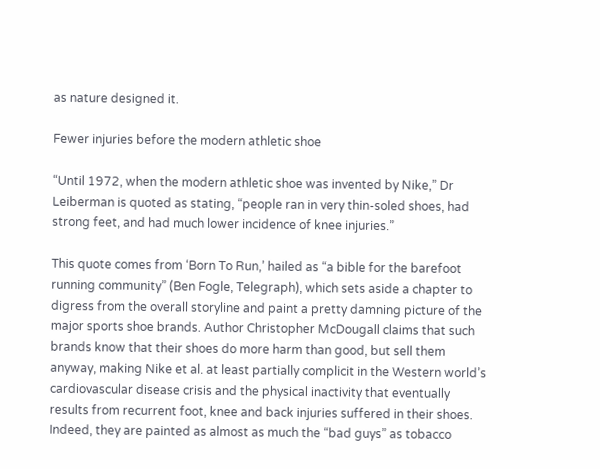as nature designed it.

Fewer injuries before the modern athletic shoe

“Until 1972, when the modern athletic shoe was invented by Nike,” Dr Leiberman is quoted as stating, “people ran in very thin-soled shoes, had strong feet, and had much lower incidence of knee injuries.”

This quote comes from ‘Born To Run,’ hailed as “a bible for the barefoot running community” (Ben Fogle, Telegraph), which sets aside a chapter to digress from the overall storyline and paint a pretty damning picture of the major sports shoe brands. Author Christopher McDougall claims that such brands know that their shoes do more harm than good, but sell them anyway, making Nike et al. at least partially complicit in the Western world’s cardiovascular disease crisis and the physical inactivity that eventually results from recurrent foot, knee and back injuries suffered in their shoes. Indeed, they are painted as almost as much the “bad guys” as tobacco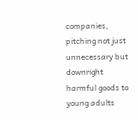companies, pitching not just unnecessary but downright harmful goods to young adults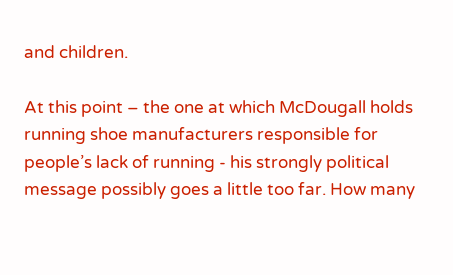and children.

At this point – the one at which McDougall holds running shoe manufacturers responsible for people’s lack of running - his strongly political message possibly goes a little too far. How many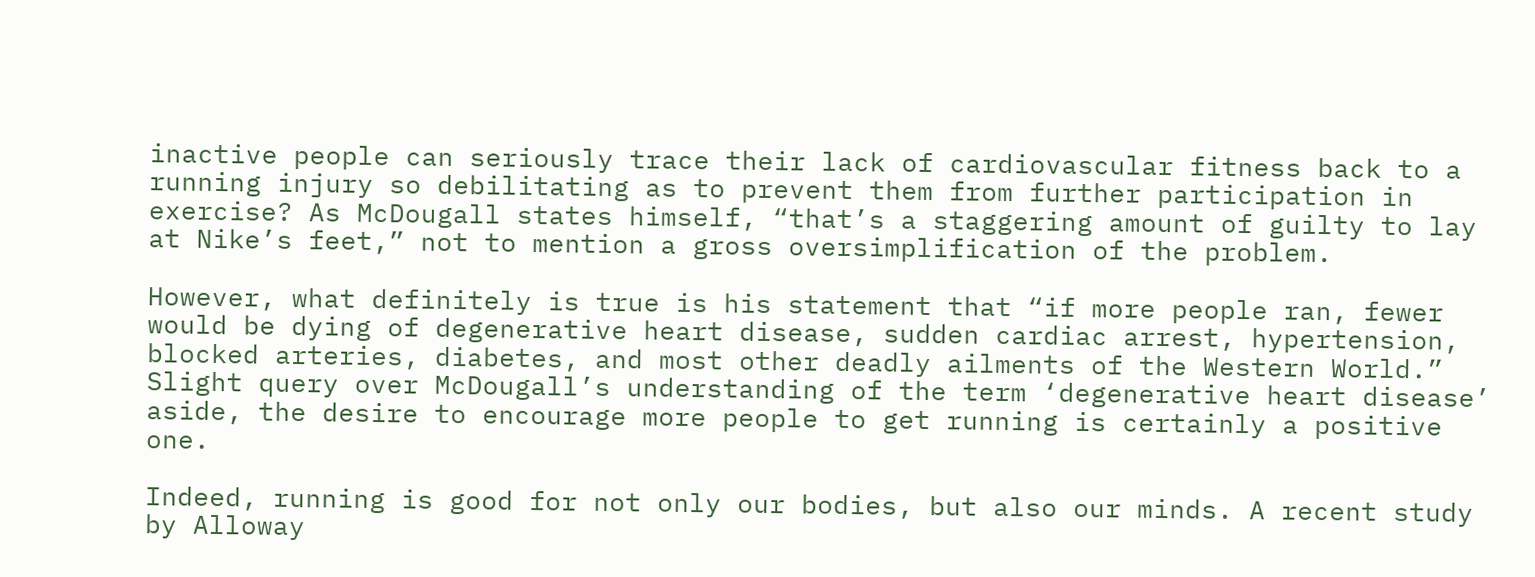inactive people can seriously trace their lack of cardiovascular fitness back to a running injury so debilitating as to prevent them from further participation in exercise? As McDougall states himself, “that’s a staggering amount of guilty to lay at Nike’s feet,” not to mention a gross oversimplification of the problem.

However, what definitely is true is his statement that “if more people ran, fewer would be dying of degenerative heart disease, sudden cardiac arrest, hypertension, blocked arteries, diabetes, and most other deadly ailments of the Western World.” Slight query over McDougall’s understanding of the term ‘degenerative heart disease’ aside, the desire to encourage more people to get running is certainly a positive one.

Indeed, running is good for not only our bodies, but also our minds. A recent study by Alloway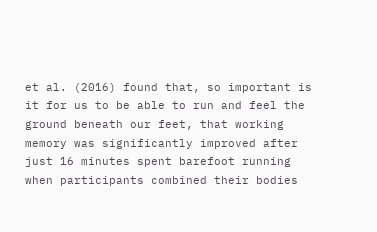et al. (2016) found that, so important is it for us to be able to run and feel the ground beneath our feet, that working memory was significantly improved after just 16 minutes spent barefoot running when participants combined their bodies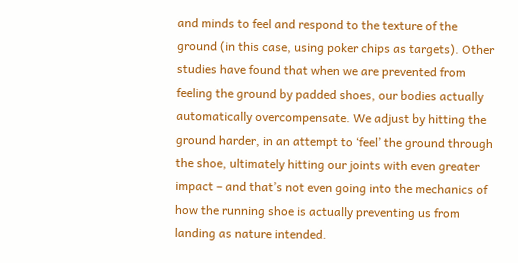and minds to feel and respond to the texture of the ground (in this case, using poker chips as targets). Other studies have found that when we are prevented from feeling the ground by padded shoes, our bodies actually automatically overcompensate. We adjust by hitting the ground harder, in an attempt to ‘feel’ the ground through the shoe, ultimately hitting our joints with even greater impact – and that’s not even going into the mechanics of how the running shoe is actually preventing us from landing as nature intended.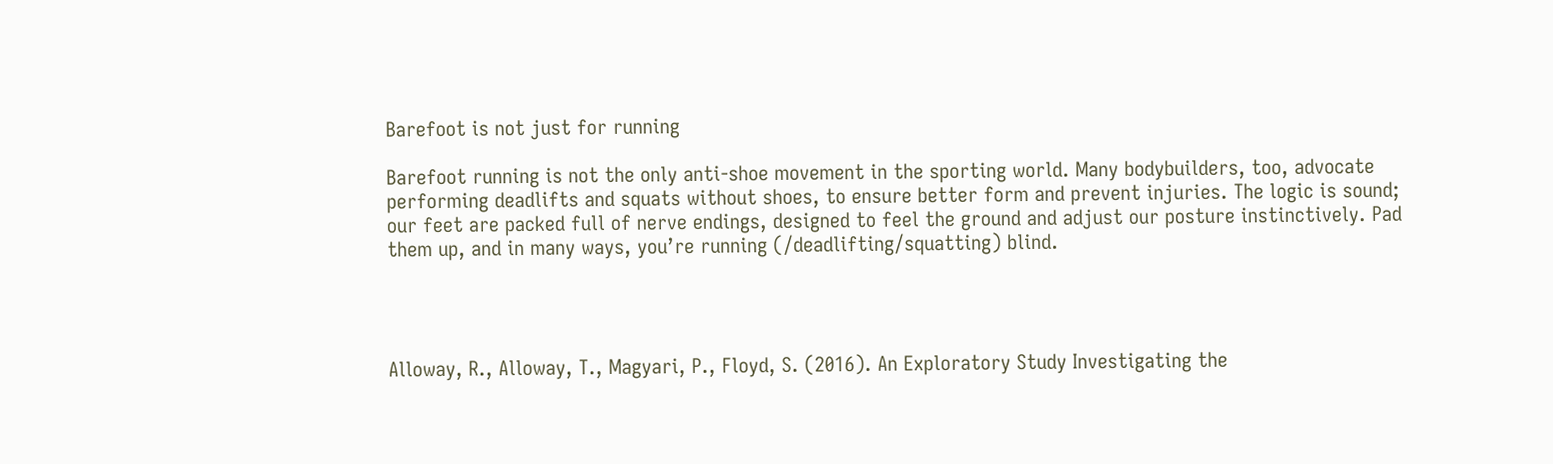Barefoot is not just for running

Barefoot running is not the only anti-shoe movement in the sporting world. Many bodybuilders, too, advocate performing deadlifts and squats without shoes, to ensure better form and prevent injuries. The logic is sound; our feet are packed full of nerve endings, designed to feel the ground and adjust our posture instinctively. Pad them up, and in many ways, you’re running (/deadlifting/squatting) blind.




Alloway, R., Alloway, T., Magyari, P., Floyd, S. (2016). An Exploratory Study Investigating the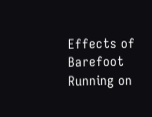Effects of Barefoot Running on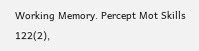Working Memory. Percept Mot Skills 122(2),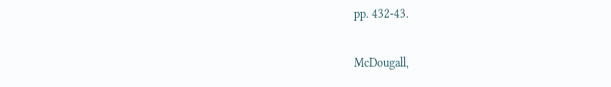pp. 432-43.

McDougall,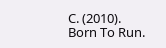C. (2010). Born To Run.